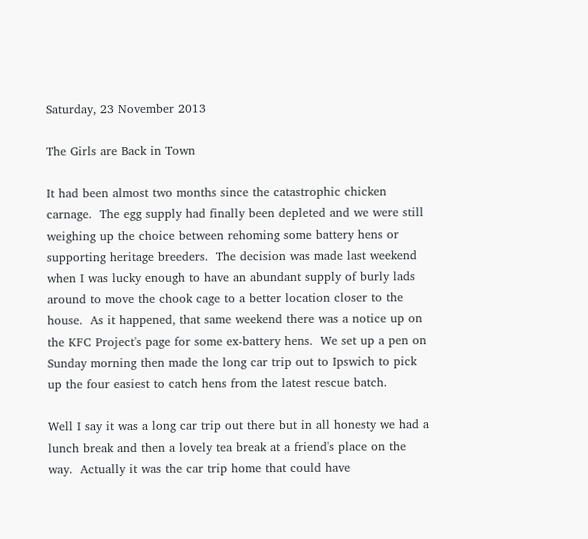Saturday, 23 November 2013

The Girls are Back in Town

It had been almost two months since the catastrophic chicken carnage.  The egg supply had finally been depleted and we were still weighing up the choice between rehoming some battery hens or supporting heritage breeders.  The decision was made last weekend when I was lucky enough to have an abundant supply of burly lads around to move the chook cage to a better location closer to the house.  As it happened, that same weekend there was a notice up on the KFC Project's page for some ex-battery hens.  We set up a pen on Sunday morning then made the long car trip out to Ipswich to pick up the four easiest to catch hens from the latest rescue batch.

Well I say it was a long car trip out there but in all honesty we had a lunch break and then a lovely tea break at a friend's place on the way.  Actually it was the car trip home that could have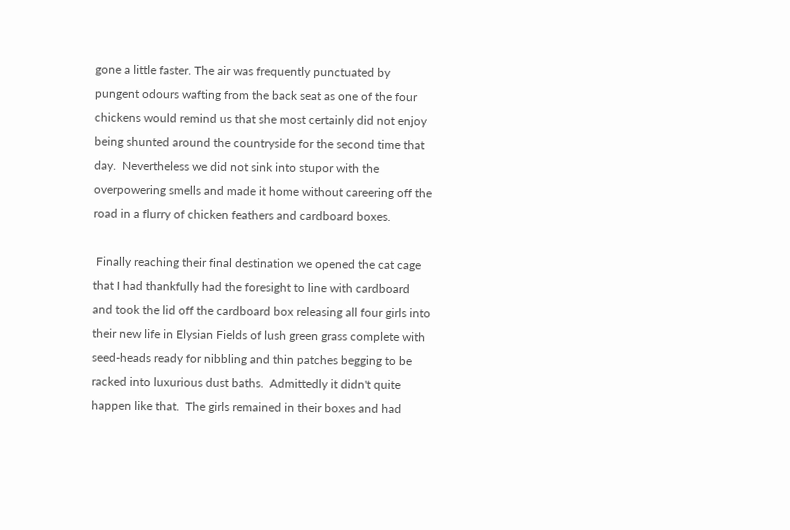gone a little faster. The air was frequently punctuated by pungent odours wafting from the back seat as one of the four chickens would remind us that she most certainly did not enjoy being shunted around the countryside for the second time that day.  Nevertheless we did not sink into stupor with the overpowering smells and made it home without careering off the road in a flurry of chicken feathers and cardboard boxes.

 Finally reaching their final destination we opened the cat cage that I had thankfully had the foresight to line with cardboard and took the lid off the cardboard box releasing all four girls into their new life in Elysian Fields of lush green grass complete with seed-heads ready for nibbling and thin patches begging to be racked into luxurious dust baths.  Admittedly it didn't quite happen like that.  The girls remained in their boxes and had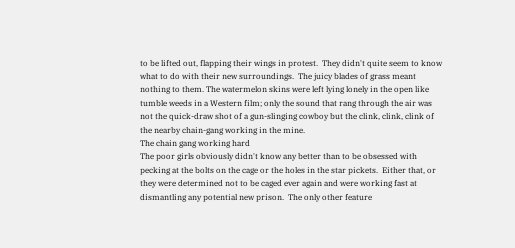to be lifted out, flapping their wings in protest.  They didn't quite seem to know what to do with their new surroundings.  The juicy blades of grass meant nothing to them. The watermelon skins were left lying lonely in the open like tumble weeds in a Western film; only the sound that rang through the air was not the quick-draw shot of a gun-slinging cowboy but the clink, clink, clink of the nearby chain-gang working in the mine.
The chain gang working hard
The poor girls obviously didn't know any better than to be obsessed with pecking at the bolts on the cage or the holes in the star pickets.  Either that, or they were determined not to be caged ever again and were working fast at dismantling any potential new prison.  The only other feature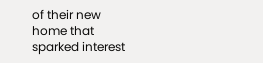of their new home that sparked interest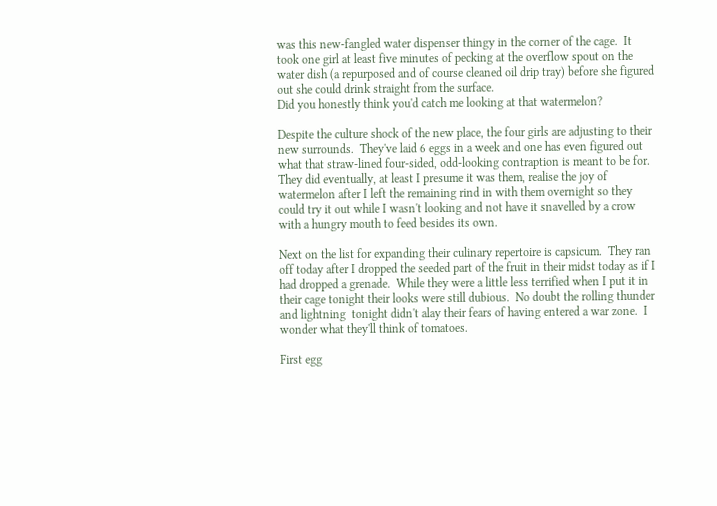was this new-fangled water dispenser thingy in the corner of the cage.  It took one girl at least five minutes of pecking at the overflow spout on the water dish (a repurposed and of course cleaned oil drip tray) before she figured out she could drink straight from the surface.
Did you honestly think you'd catch me looking at that watermelon?

Despite the culture shock of the new place, the four girls are adjusting to their new surrounds.  They've laid 6 eggs in a week and one has even figured out what that straw-lined four-sided, odd-looking contraption is meant to be for.  They did eventually, at least I presume it was them, realise the joy of watermelon after I left the remaining rind in with them overnight so they could try it out while I wasn't looking and not have it snavelled by a crow with a hungry mouth to feed besides its own.

Next on the list for expanding their culinary repertoire is capsicum.  They ran off today after I dropped the seeded part of the fruit in their midst today as if I had dropped a grenade.  While they were a little less terrified when I put it in their cage tonight their looks were still dubious.  No doubt the rolling thunder and lightning  tonight didn't alay their fears of having entered a war zone.  I wonder what they'll think of tomatoes.

First egg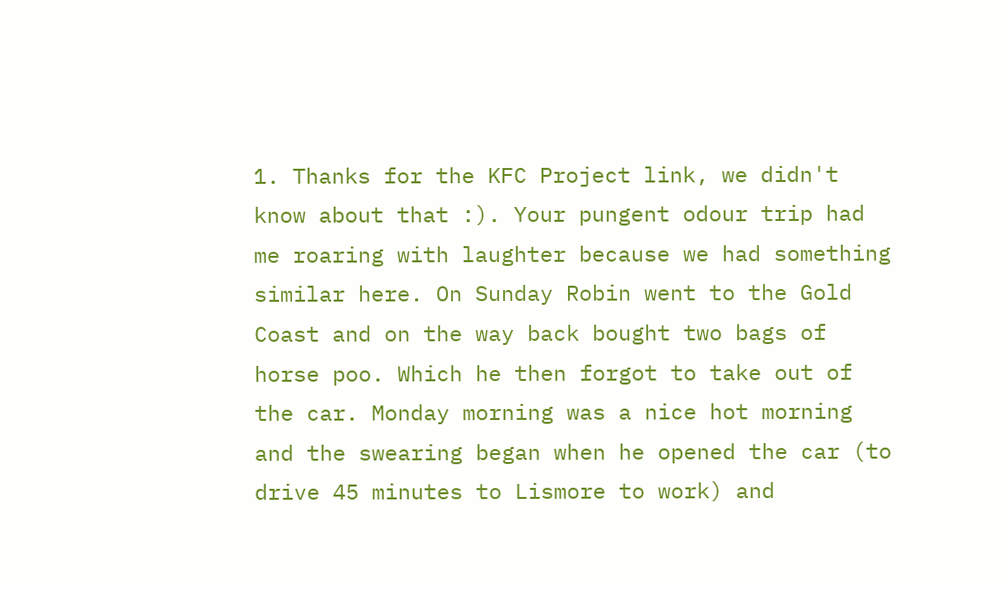1. Thanks for the KFC Project link, we didn't know about that :). Your pungent odour trip had me roaring with laughter because we had something similar here. On Sunday Robin went to the Gold Coast and on the way back bought two bags of horse poo. Which he then forgot to take out of the car. Monday morning was a nice hot morning and the swearing began when he opened the car (to drive 45 minutes to Lismore to work) and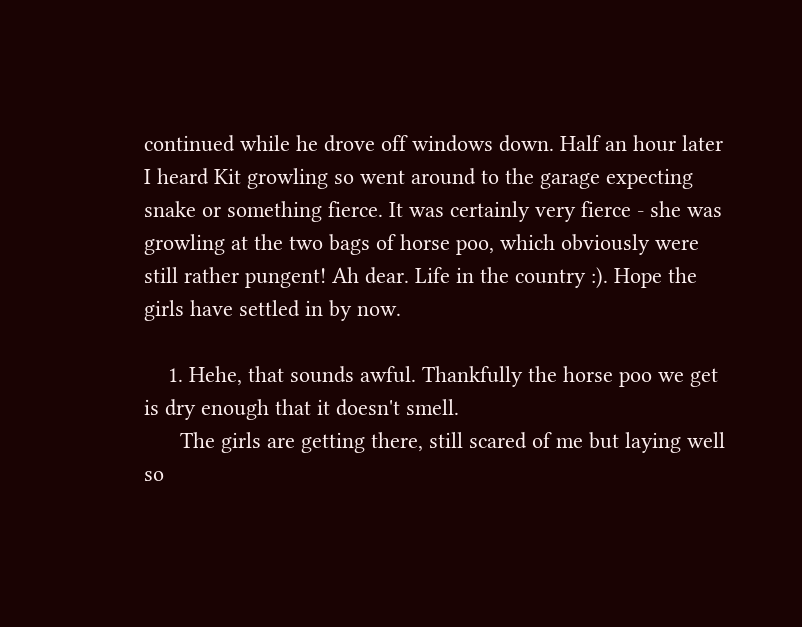continued while he drove off windows down. Half an hour later I heard Kit growling so went around to the garage expecting snake or something fierce. It was certainly very fierce - she was growling at the two bags of horse poo, which obviously were still rather pungent! Ah dear. Life in the country :). Hope the girls have settled in by now.

    1. Hehe, that sounds awful. Thankfully the horse poo we get is dry enough that it doesn't smell.
      The girls are getting there, still scared of me but laying well so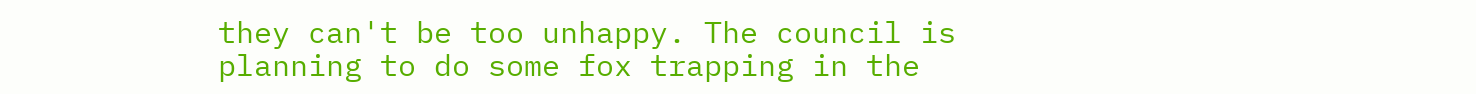they can't be too unhappy. The council is planning to do some fox trapping in the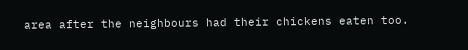area after the neighbours had their chickens eaten too.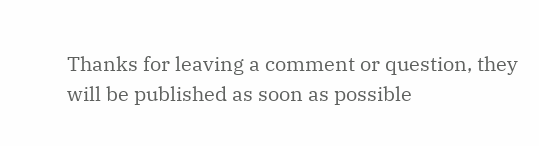Thanks for leaving a comment or question, they will be published as soon as possible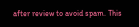after review to avoid spam. This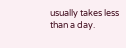usually takes less than a day.